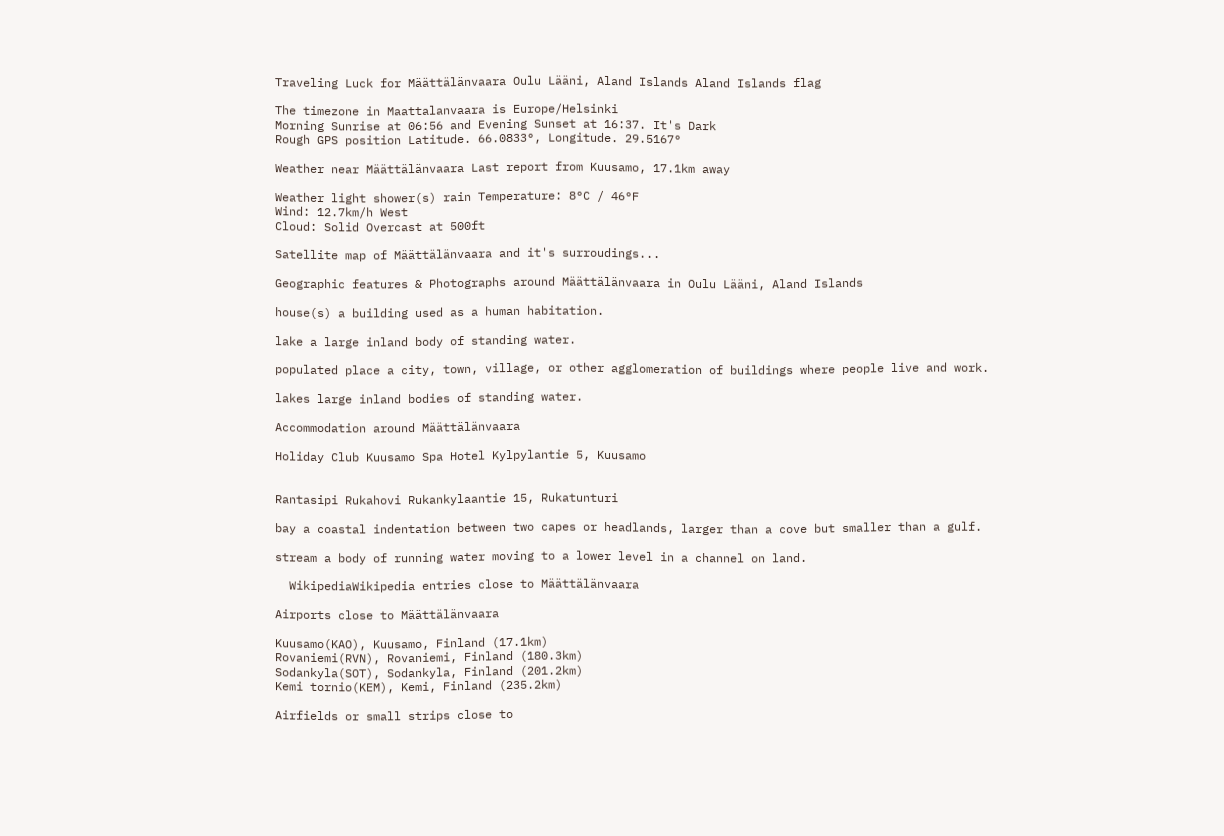Traveling Luck for Määttälänvaara Oulu Lääni, Aland Islands Aland Islands flag

The timezone in Maattalanvaara is Europe/Helsinki
Morning Sunrise at 06:56 and Evening Sunset at 16:37. It's Dark
Rough GPS position Latitude. 66.0833°, Longitude. 29.5167°

Weather near Määttälänvaara Last report from Kuusamo, 17.1km away

Weather light shower(s) rain Temperature: 8°C / 46°F
Wind: 12.7km/h West
Cloud: Solid Overcast at 500ft

Satellite map of Määttälänvaara and it's surroudings...

Geographic features & Photographs around Määttälänvaara in Oulu Lääni, Aland Islands

house(s) a building used as a human habitation.

lake a large inland body of standing water.

populated place a city, town, village, or other agglomeration of buildings where people live and work.

lakes large inland bodies of standing water.

Accommodation around Määttälänvaara

Holiday Club Kuusamo Spa Hotel Kylpylantie 5, Kuusamo


Rantasipi Rukahovi Rukankylaantie 15, Rukatunturi

bay a coastal indentation between two capes or headlands, larger than a cove but smaller than a gulf.

stream a body of running water moving to a lower level in a channel on land.

  WikipediaWikipedia entries close to Määttälänvaara

Airports close to Määttälänvaara

Kuusamo(KAO), Kuusamo, Finland (17.1km)
Rovaniemi(RVN), Rovaniemi, Finland (180.3km)
Sodankyla(SOT), Sodankyla, Finland (201.2km)
Kemi tornio(KEM), Kemi, Finland (235.2km)

Airfields or small strips close to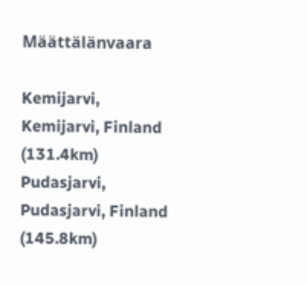Määttälänvaara

Kemijarvi, Kemijarvi, Finland (131.4km)
Pudasjarvi, Pudasjarvi, Finland (145.8km)